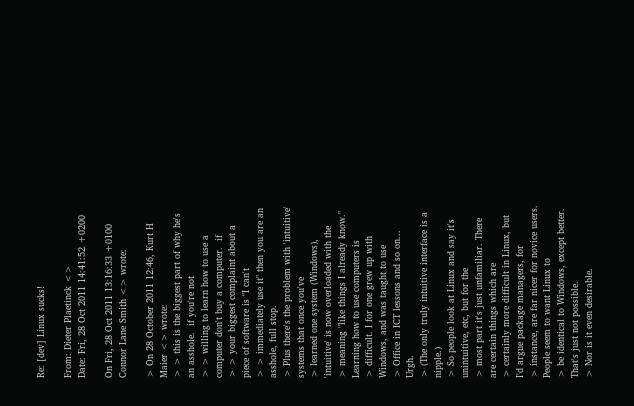Re: [dev] Linux sucks!

From: Dieter Plaetinck <>
Date: Fri, 28 Oct 2011 14:41:52 +0200

On Fri, 28 Oct 2011 13:16:33 +0100
Connor Lane Smith <> wrote:

> On 28 October 2011 12:46, Kurt H Maier <> wrote:
> > this is the biggest part of why he's an asshole.  if you're not
> > willing to learn how to use a computer don't buy a computer.  if
> > your biggest complaint about a piece of software is "I can't
> > immediately use it" then you are an asshole, full stop.
> Plus there's the problem with 'intuitive' systems that once you've
> learned one system (Windows), 'intuitive' is now overloaded with the
> meaning "like things I already know." Learning how to use computers is
> difficult. I for one grew up with Windows, and was taught to use
> Office in ICT lessons and so on... Urgh.
> (The only truly intuitive interface is a nipple.)
> So people look at Linux and say it's unintuitive, etc, but for the
> most part it's just unfamiliar. There are certain things which are
> certainly more difficult in Linux, but I'd argue package managers, for
> instance, are far nicer for novice users. People seem to want Linux to
> be identical to Windows, except better. That's just not possible.
> Nor is it even desirable.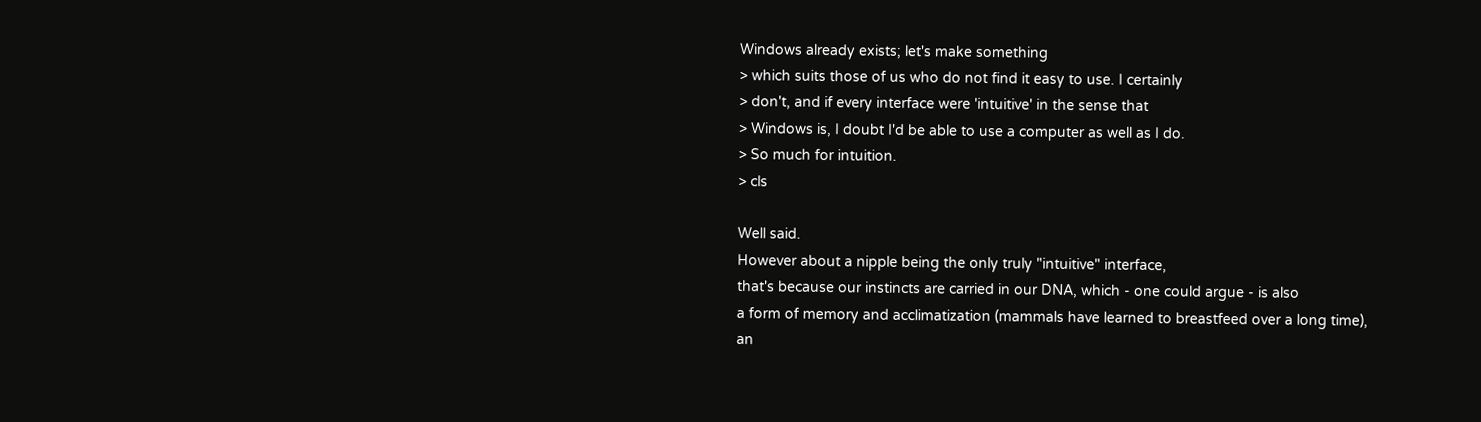Windows already exists; let's make something
> which suits those of us who do not find it easy to use. I certainly
> don't, and if every interface were 'intuitive' in the sense that
> Windows is, I doubt I'd be able to use a computer as well as I do.
> So much for intuition.
> cls

Well said.
However about a nipple being the only truly "intuitive" interface,
that's because our instincts are carried in our DNA, which - one could argue - is also
a form of memory and acclimatization (mammals have learned to breastfeed over a long time),
an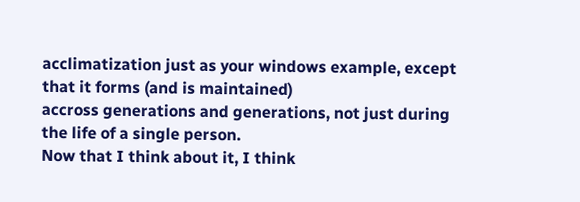acclimatization just as your windows example, except that it forms (and is maintained)
accross generations and generations, not just during the life of a single person.
Now that I think about it, I think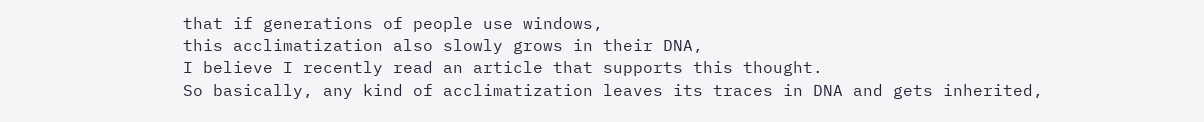that if generations of people use windows,
this acclimatization also slowly grows in their DNA,
I believe I recently read an article that supports this thought.
So basically, any kind of acclimatization leaves its traces in DNA and gets inherited,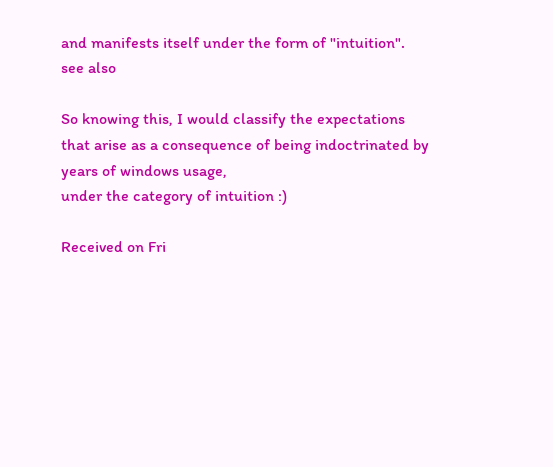and manifests itself under the form of "intuition".
see also

So knowing this, I would classify the expectations that arise as a consequence of being indoctrinated by years of windows usage,
under the category of intuition :)

Received on Fri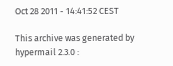Oct 28 2011 - 14:41:52 CEST

This archive was generated by hypermail 2.3.0 :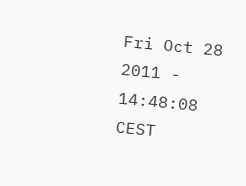Fri Oct 28 2011 - 14:48:08 CEST